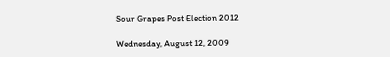Sour Grapes Post Election 2012

Wednesday, August 12, 2009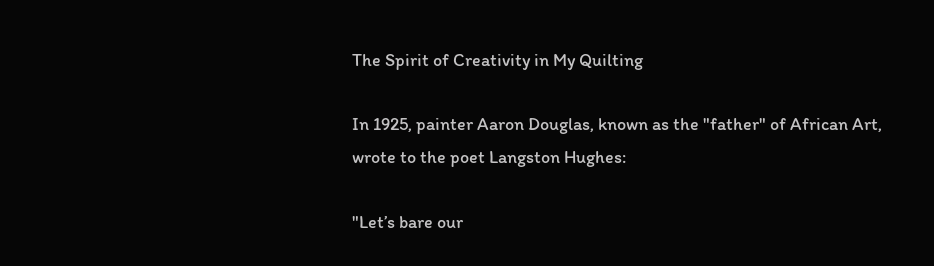The Spirit of Creativity in My Quilting

In 1925, painter Aaron Douglas, known as the "father" of African Art, wrote to the poet Langston Hughes:

"Let’s bare our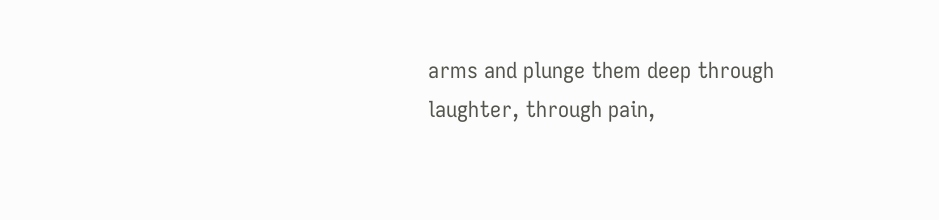arms and plunge them deep through laughter, through pain,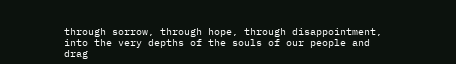through sorrow, through hope, through disappointment, into the very depths of the souls of our people and drag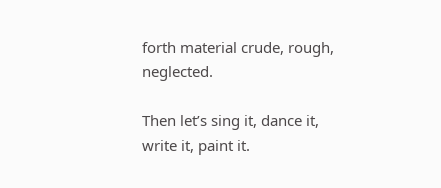forth material crude, rough, neglected.

Then let’s sing it, dance it, write it, paint it.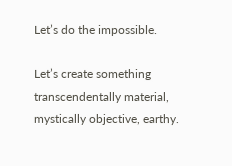Let’s do the impossible.

Let’s create something transcendentally material, mystically objective, earthy.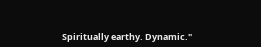Spiritually earthy. Dynamic."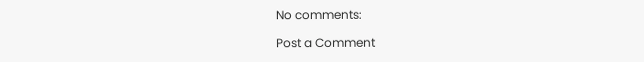No comments:

Post a Comment